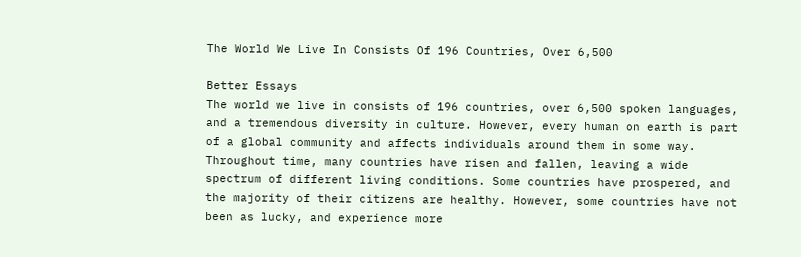The World We Live In Consists Of 196 Countries, Over 6,500

Better Essays
The world we live in consists of 196 countries, over 6,500 spoken languages, and a tremendous diversity in culture. However, every human on earth is part of a global community and affects individuals around them in some way. Throughout time, many countries have risen and fallen, leaving a wide spectrum of different living conditions. Some countries have prospered, and the majority of their citizens are healthy. However, some countries have not been as lucky, and experience more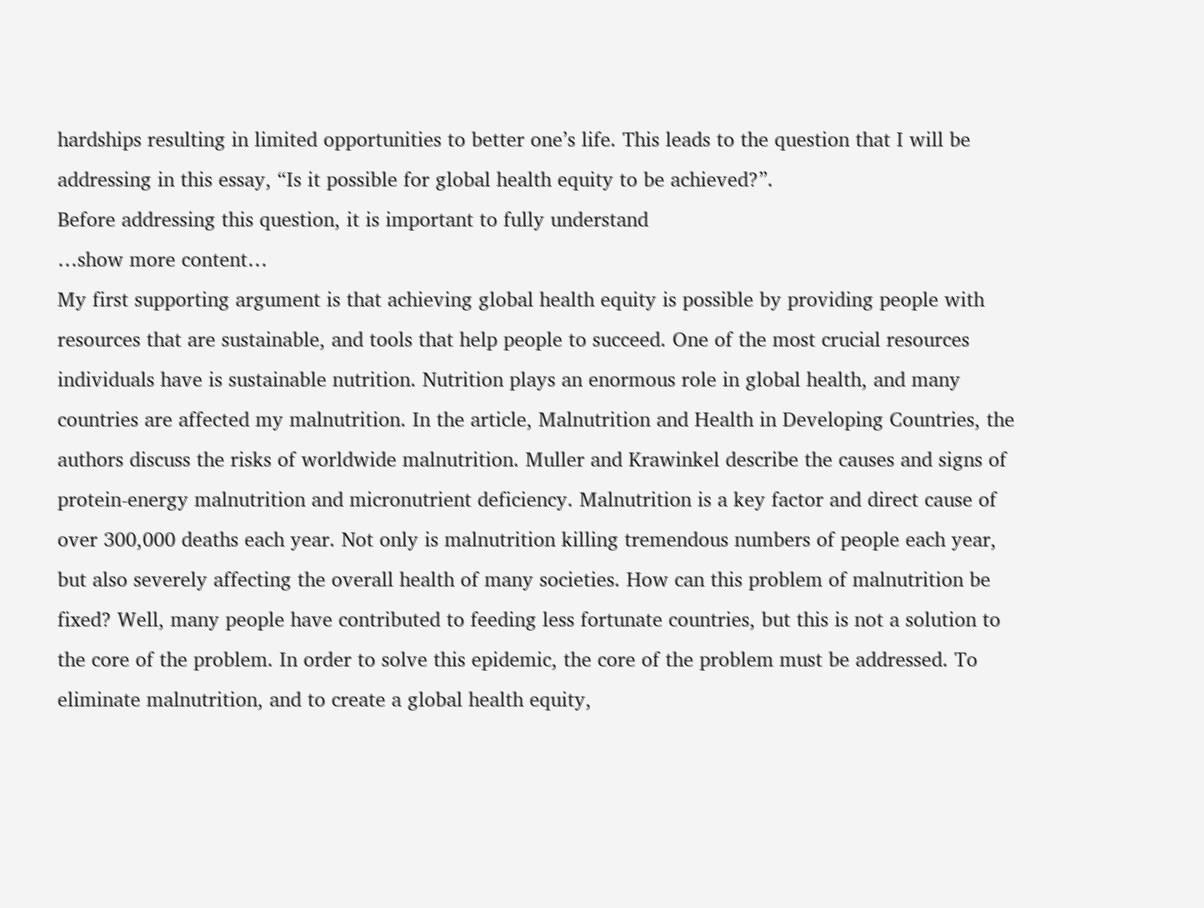hardships resulting in limited opportunities to better one’s life. This leads to the question that I will be addressing in this essay, “Is it possible for global health equity to be achieved?”.
Before addressing this question, it is important to fully understand
…show more content…
My first supporting argument is that achieving global health equity is possible by providing people with resources that are sustainable, and tools that help people to succeed. One of the most crucial resources individuals have is sustainable nutrition. Nutrition plays an enormous role in global health, and many countries are affected my malnutrition. In the article, Malnutrition and Health in Developing Countries, the authors discuss the risks of worldwide malnutrition. Muller and Krawinkel describe the causes and signs of protein-energy malnutrition and micronutrient deficiency. Malnutrition is a key factor and direct cause of over 300,000 deaths each year. Not only is malnutrition killing tremendous numbers of people each year, but also severely affecting the overall health of many societies. How can this problem of malnutrition be fixed? Well, many people have contributed to feeding less fortunate countries, but this is not a solution to the core of the problem. In order to solve this epidemic, the core of the problem must be addressed. To eliminate malnutrition, and to create a global health equity,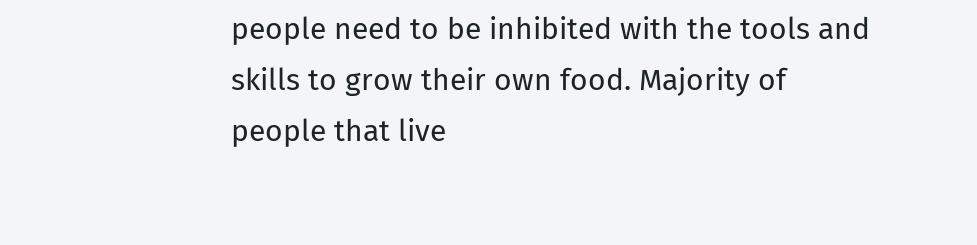people need to be inhibited with the tools and skills to grow their own food. Majority of people that live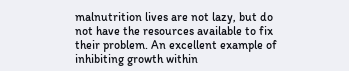malnutrition lives are not lazy, but do not have the resources available to fix their problem. An excellent example of inhibiting growth within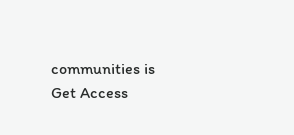communities is
Get Access